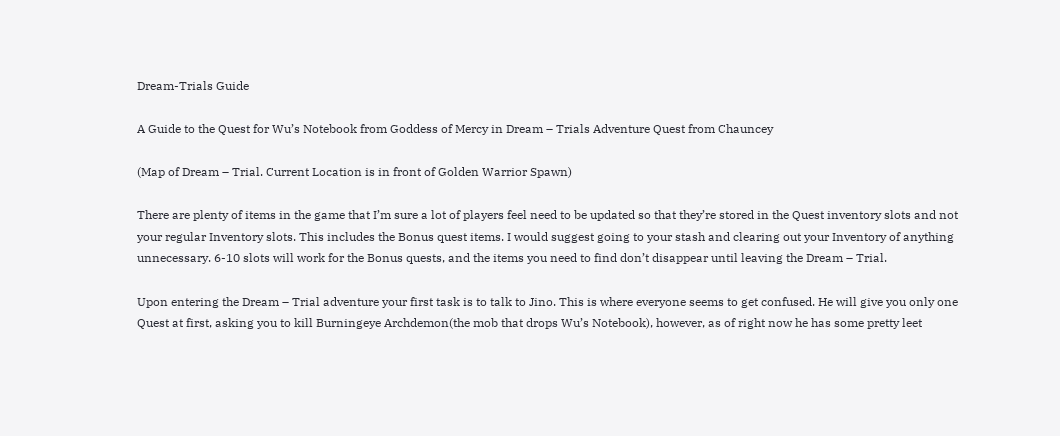Dream-Trials Guide

A Guide to the Quest for Wu’s Notebook from Goddess of Mercy in Dream – Trials Adventure Quest from Chauncey

(Map of Dream – Trial. Current Location is in front of Golden Warrior Spawn)

There are plenty of items in the game that I’m sure a lot of players feel need to be updated so that they’re stored in the Quest inventory slots and not your regular Inventory slots. This includes the Bonus quest items. I would suggest going to your stash and clearing out your Inventory of anything unnecessary. 6-10 slots will work for the Bonus quests, and the items you need to find don’t disappear until leaving the Dream – Trial.

Upon entering the Dream – Trial adventure your first task is to talk to Jino. This is where everyone seems to get confused. He will give you only one Quest at first, asking you to kill Burningeye Archdemon(the mob that drops Wu’s Notebook), however, as of right now he has some pretty leet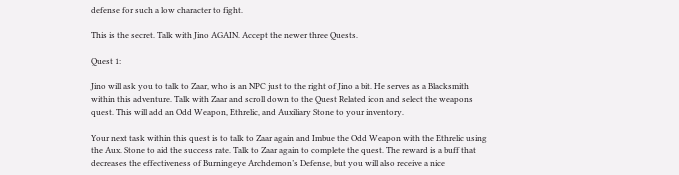defense for such a low character to fight.

This is the secret. Talk with Jino AGAIN. Accept the newer three Quests.

Quest 1:

Jino will ask you to talk to Zaar, who is an NPC just to the right of Jino a bit. He serves as a Blacksmith within this adventure. Talk with Zaar and scroll down to the Quest Related icon and select the weapons quest. This will add an Odd Weapon, Ethrelic, and Auxiliary Stone to your inventory.

Your next task within this quest is to talk to Zaar again and Imbue the Odd Weapon with the Ethrelic using the Aux. Stone to aid the success rate. Talk to Zaar again to complete the quest. The reward is a buff that decreases the effectiveness of Burningeye Archdemon’s Defense, but you will also receive a nice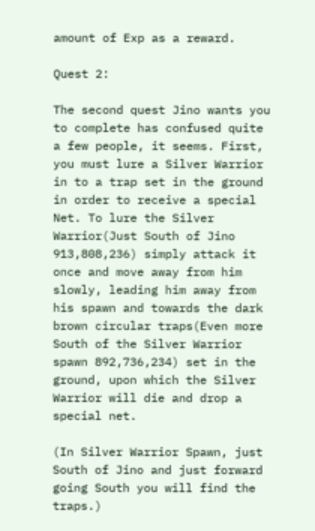amount of Exp as a reward.

Quest 2:

The second quest Jino wants you to complete has confused quite a few people, it seems. First, you must lure a Silver Warrior in to a trap set in the ground in order to receive a special Net. To lure the Silver Warrior(Just South of Jino 913,808,236) simply attack it once and move away from him slowly, leading him away from his spawn and towards the dark brown circular traps(Even more South of the Silver Warrior spawn 892,736,234) set in the ground, upon which the Silver Warrior will die and drop a special net.

(In Silver Warrior Spawn, just South of Jino and just forward going South you will find the traps.)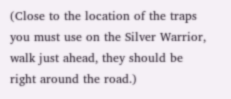(Close to the location of the traps you must use on the Silver Warrior, walk just ahead, they should be right around the road.)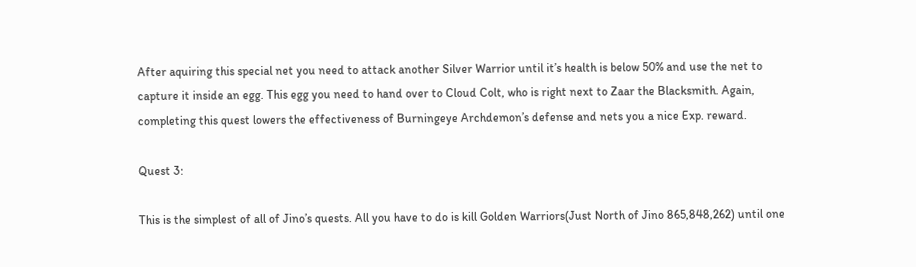After aquiring this special net you need to attack another Silver Warrior until it’s health is below 50% and use the net to capture it inside an egg. This egg you need to hand over to Cloud Colt, who is right next to Zaar the Blacksmith. Again, completing this quest lowers the effectiveness of Burningeye Archdemon’s defense and nets you a nice Exp. reward.

Quest 3:

This is the simplest of all of Jino’s quests. All you have to do is kill Golden Warriors(Just North of Jino 865,848,262) until one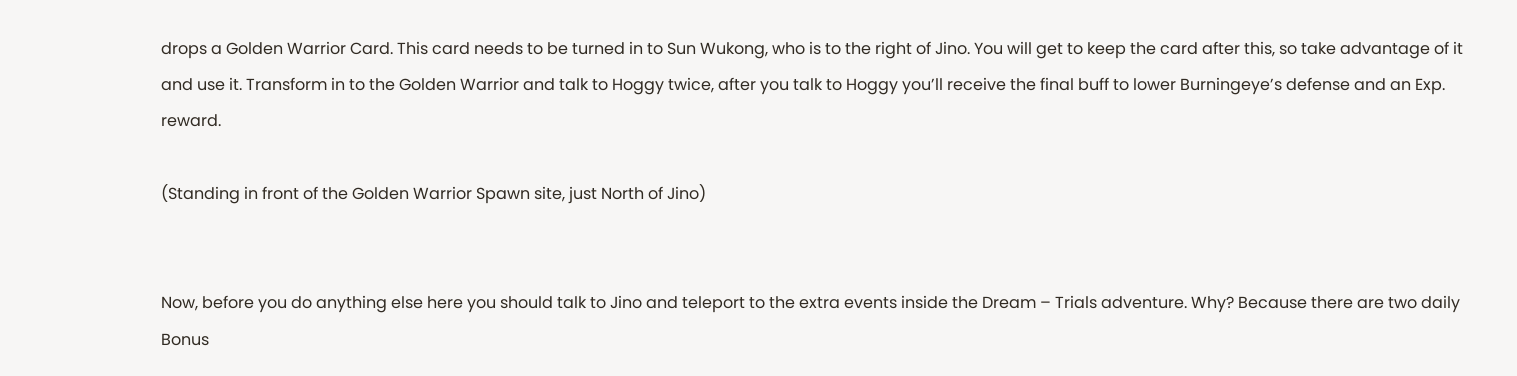drops a Golden Warrior Card. This card needs to be turned in to Sun Wukong, who is to the right of Jino. You will get to keep the card after this, so take advantage of it and use it. Transform in to the Golden Warrior and talk to Hoggy twice, after you talk to Hoggy you’ll receive the final buff to lower Burningeye’s defense and an Exp. reward.

(Standing in front of the Golden Warrior Spawn site, just North of Jino)


Now, before you do anything else here you should talk to Jino and teleport to the extra events inside the Dream – Trials adventure. Why? Because there are two daily Bonus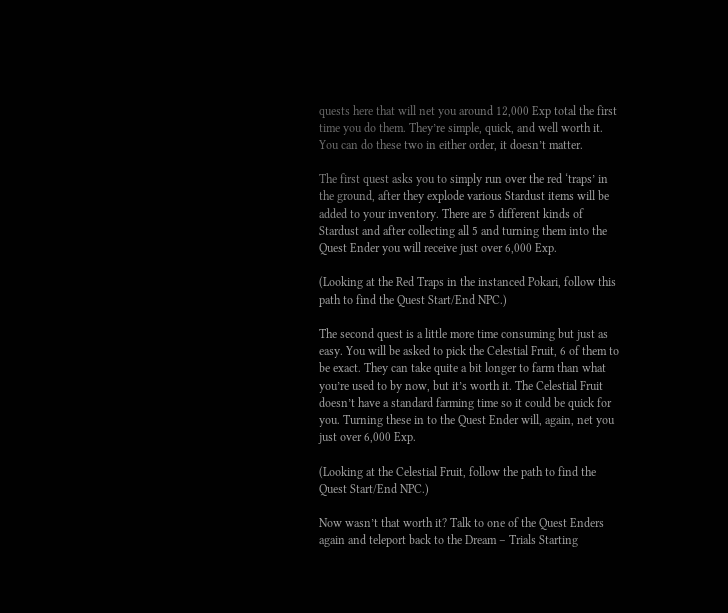quests here that will net you around 12,000 Exp total the first time you do them. They’re simple, quick, and well worth it. You can do these two in either order, it doesn’t matter.

The first quest asks you to simply run over the red ‘traps’ in the ground, after they explode various Stardust items will be added to your inventory. There are 5 different kinds of Stardust and after collecting all 5 and turning them into the Quest Ender you will receive just over 6,000 Exp.

(Looking at the Red Traps in the instanced Pokari, follow this path to find the Quest Start/End NPC.)

The second quest is a little more time consuming but just as easy. You will be asked to pick the Celestial Fruit, 6 of them to be exact. They can take quite a bit longer to farm than what you’re used to by now, but it’s worth it. The Celestial Fruit doesn’t have a standard farming time so it could be quick for you. Turning these in to the Quest Ender will, again, net you just over 6,000 Exp.

(Looking at the Celestial Fruit, follow the path to find the Quest Start/End NPC.)

Now wasn’t that worth it? Talk to one of the Quest Enders again and teleport back to the Dream – Trials Starting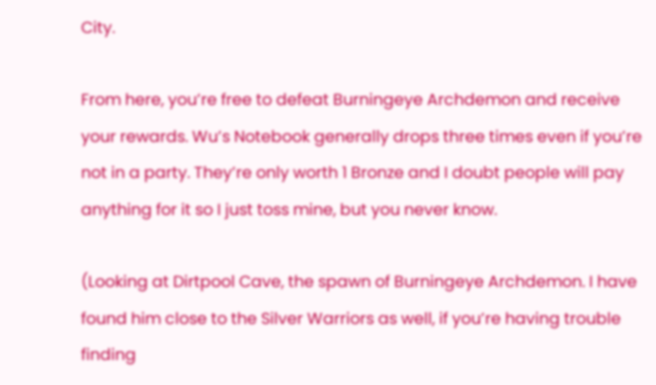City.

From here, you’re free to defeat Burningeye Archdemon and receive your rewards. Wu’s Notebook generally drops three times even if you’re not in a party. They’re only worth 1 Bronze and I doubt people will pay anything for it so I just toss mine, but you never know.

(Looking at Dirtpool Cave, the spawn of Burningeye Archdemon. I have found him close to the Silver Warriors as well, if you’re having trouble finding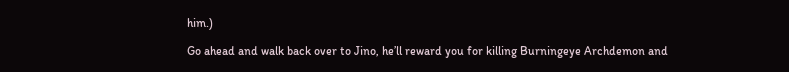him.)

Go ahead and walk back over to Jino, he’ll reward you for killing Burningeye Archdemon and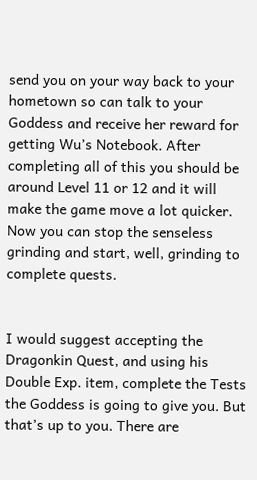send you on your way back to your hometown so can talk to your Goddess and receive her reward for getting Wu’s Notebook. After completing all of this you should be around Level 11 or 12 and it will make the game move a lot quicker. Now you can stop the senseless grinding and start, well, grinding to complete quests.


I would suggest accepting the Dragonkin Quest, and using his Double Exp. item, complete the Tests the Goddess is going to give you. But that’s up to you. There are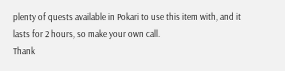plenty of quests available in Pokari to use this item with, and it lasts for 2 hours, so make your own call.
Thank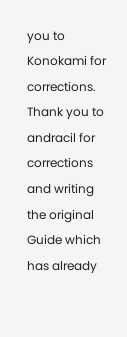you to Konokami for corrections.
Thank you to andracil for corrections and writing the original Guide which has already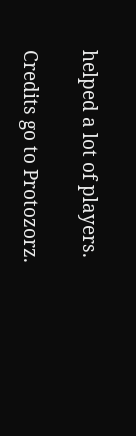helped a lot of players.

Credits go to Protozorz.